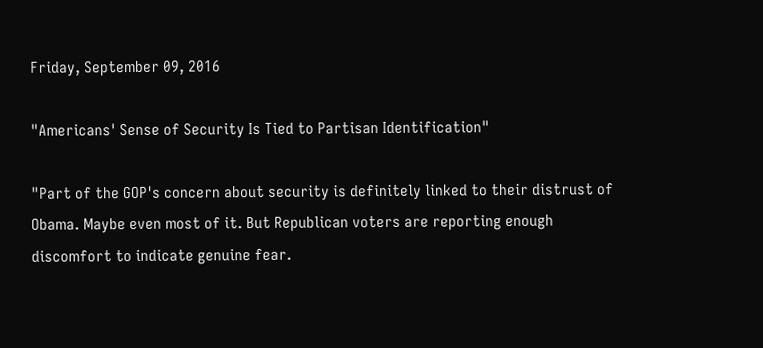Friday, September 09, 2016

"Americans' Sense of Security Is Tied to Partisan Identification"

"Part of the GOP's concern about security is definitely linked to their distrust of Obama. Maybe even most of it. But Republican voters are reporting enough discomfort to indicate genuine fear.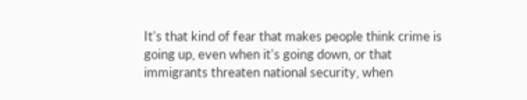It's that kind of fear that makes people think crime is going up, even when it's going down, or that immigrants threaten national security, when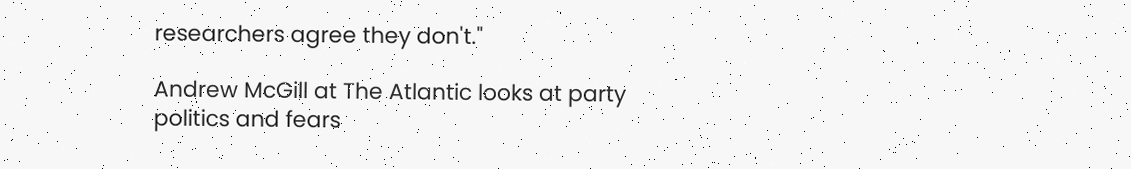researchers agree they don't."

Andrew McGill at The Atlantic looks at party politics and fears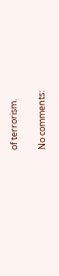of terrorism.

No comments: